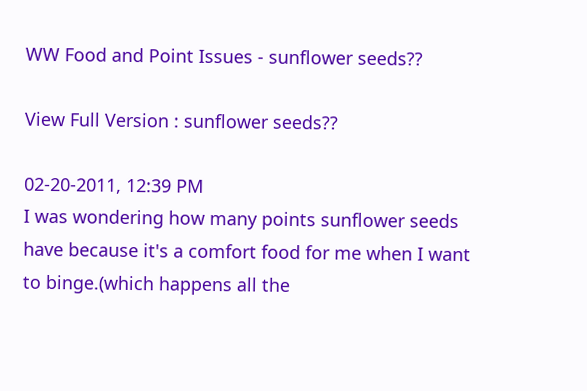WW Food and Point Issues - sunflower seeds??

View Full Version : sunflower seeds??

02-20-2011, 12:39 PM
I was wondering how many points sunflower seeds have because it's a comfort food for me when I want to binge.(which happens all the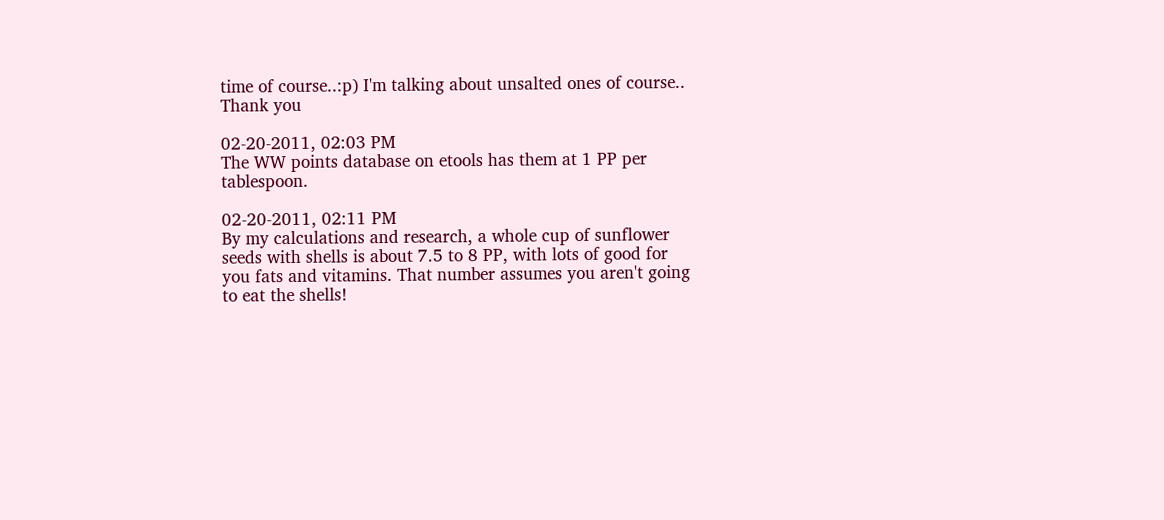time of course..:p) I'm talking about unsalted ones of course..
Thank you

02-20-2011, 02:03 PM
The WW points database on etools has them at 1 PP per tablespoon.

02-20-2011, 02:11 PM
By my calculations and research, a whole cup of sunflower seeds with shells is about 7.5 to 8 PP, with lots of good for you fats and vitamins. That number assumes you aren't going to eat the shells!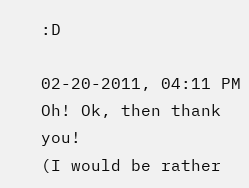:D

02-20-2011, 04:11 PM
Oh! Ok, then thank you!
(I would be rather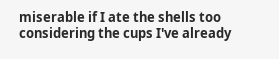miserable if I ate the shells too considering the cups I've already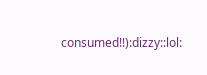consumed!!):dizzy::lol: